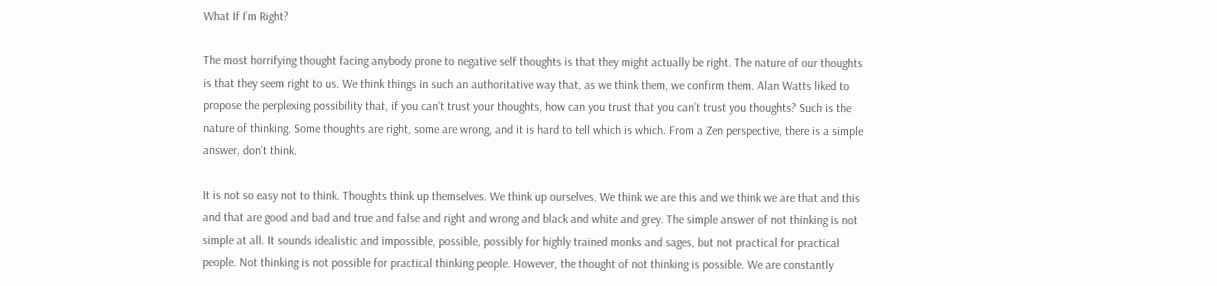What If I’m Right?

The most horrifying thought facing anybody prone to negative self thoughts is that they might actually be right. The nature of our thoughts is that they seem right to us. We think things in such an authoritative way that, as we think them, we confirm them. Alan Watts liked to propose the perplexing possibility that, if you can’t trust your thoughts, how can you trust that you can’t trust you thoughts? Such is the nature of thinking. Some thoughts are right, some are wrong, and it is hard to tell which is which. From a Zen perspective, there is a simple answer, don’t think.

It is not so easy not to think. Thoughts think up themselves. We think up ourselves. We think we are this and we think we are that and this and that are good and bad and true and false and right and wrong and black and white and grey. The simple answer of not thinking is not simple at all. It sounds idealistic and impossible, possible, possibly for highly trained monks and sages, but not practical for practical people. Not thinking is not possible for practical thinking people. However, the thought of not thinking is possible. We are constantly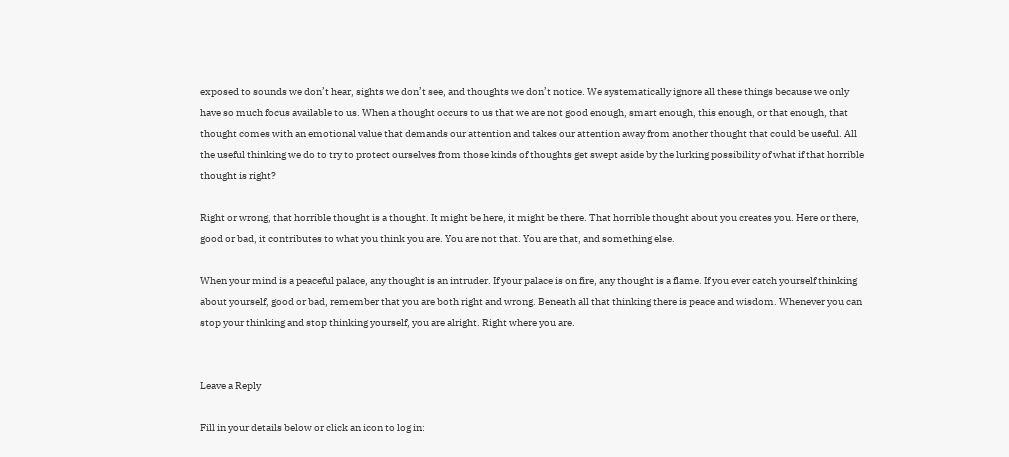exposed to sounds we don’t hear, sights we don’t see, and thoughts we don’t notice. We systematically ignore all these things because we only have so much focus available to us. When a thought occurs to us that we are not good enough, smart enough, this enough, or that enough, that thought comes with an emotional value that demands our attention and takes our attention away from another thought that could be useful. All the useful thinking we do to try to protect ourselves from those kinds of thoughts get swept aside by the lurking possibility of what if that horrible thought is right?

Right or wrong, that horrible thought is a thought. It might be here, it might be there. That horrible thought about you creates you. Here or there, good or bad, it contributes to what you think you are. You are not that. You are that, and something else.

When your mind is a peaceful palace, any thought is an intruder. If your palace is on fire, any thought is a flame. If you ever catch yourself thinking about yourself, good or bad, remember that you are both right and wrong. Beneath all that thinking there is peace and wisdom. Whenever you can stop your thinking and stop thinking yourself, you are alright. Right where you are.


Leave a Reply

Fill in your details below or click an icon to log in: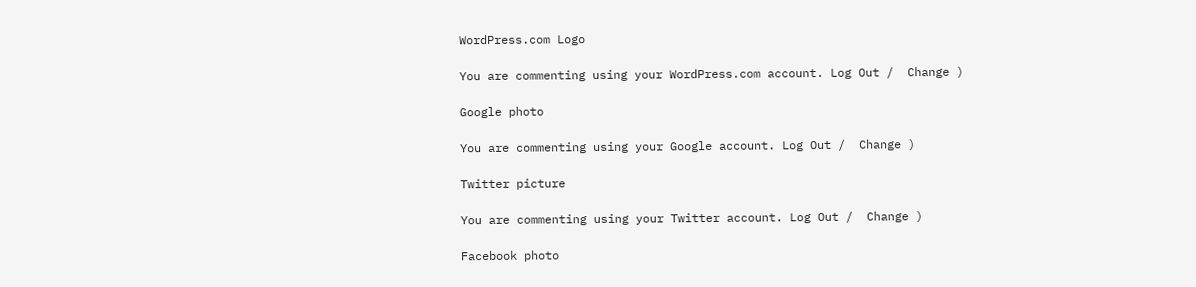WordPress.com Logo

You are commenting using your WordPress.com account. Log Out /  Change )

Google photo

You are commenting using your Google account. Log Out /  Change )

Twitter picture

You are commenting using your Twitter account. Log Out /  Change )

Facebook photo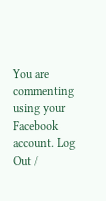You are commenting using your Facebook account. Log Out /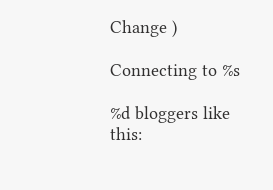Change )

Connecting to %s

%d bloggers like this: